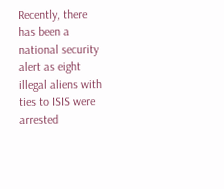Recently, there has been a national security alert as eight illegal aliens with ties to ISIS were arrested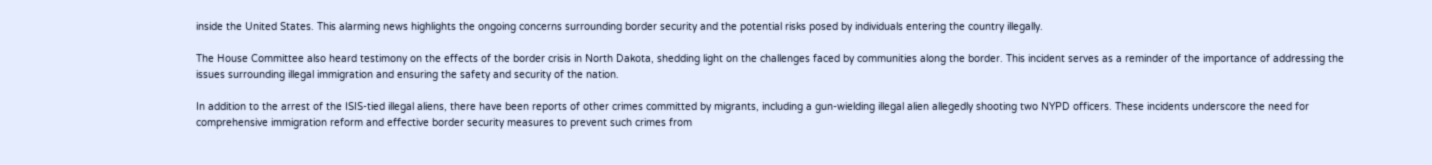inside the United States. This alarming news highlights the ongoing concerns surrounding border security and the potential risks posed by individuals entering the country illegally.

The House Committee also heard testimony on the effects of the border crisis in North Dakota, shedding light on the challenges faced by communities along the border. This incident serves as a reminder of the importance of addressing the issues surrounding illegal immigration and ensuring the safety and security of the nation.

In addition to the arrest of the ISIS-tied illegal aliens, there have been reports of other crimes committed by migrants, including a gun-wielding illegal alien allegedly shooting two NYPD officers. These incidents underscore the need for comprehensive immigration reform and effective border security measures to prevent such crimes from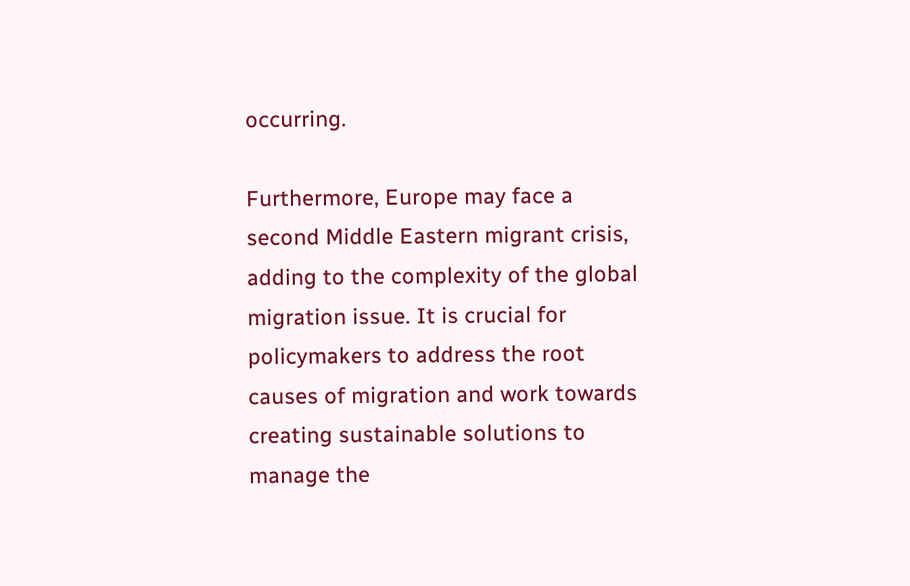occurring.

Furthermore, Europe may face a second Middle Eastern migrant crisis, adding to the complexity of the global migration issue. It is crucial for policymakers to address the root causes of migration and work towards creating sustainable solutions to manage the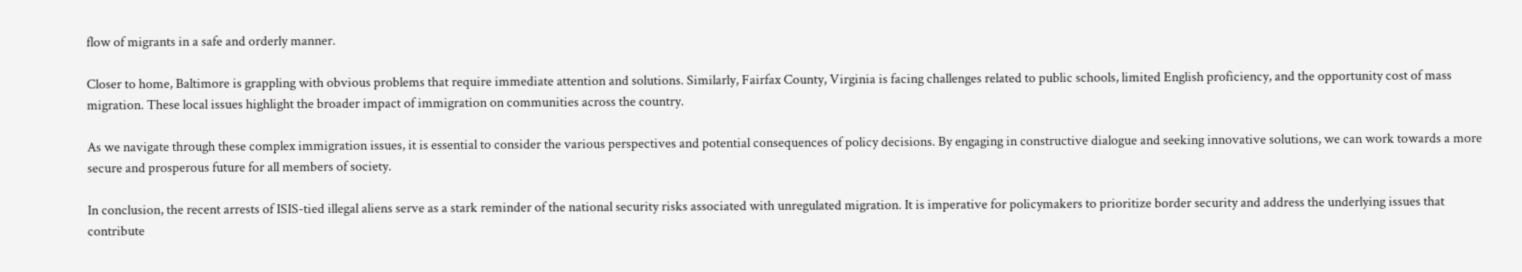flow of migrants in a safe and orderly manner.

Closer to home, Baltimore is grappling with obvious problems that require immediate attention and solutions. Similarly, Fairfax County, Virginia is facing challenges related to public schools, limited English proficiency, and the opportunity cost of mass migration. These local issues highlight the broader impact of immigration on communities across the country.

As we navigate through these complex immigration issues, it is essential to consider the various perspectives and potential consequences of policy decisions. By engaging in constructive dialogue and seeking innovative solutions, we can work towards a more secure and prosperous future for all members of society.

In conclusion, the recent arrests of ISIS-tied illegal aliens serve as a stark reminder of the national security risks associated with unregulated migration. It is imperative for policymakers to prioritize border security and address the underlying issues that contribute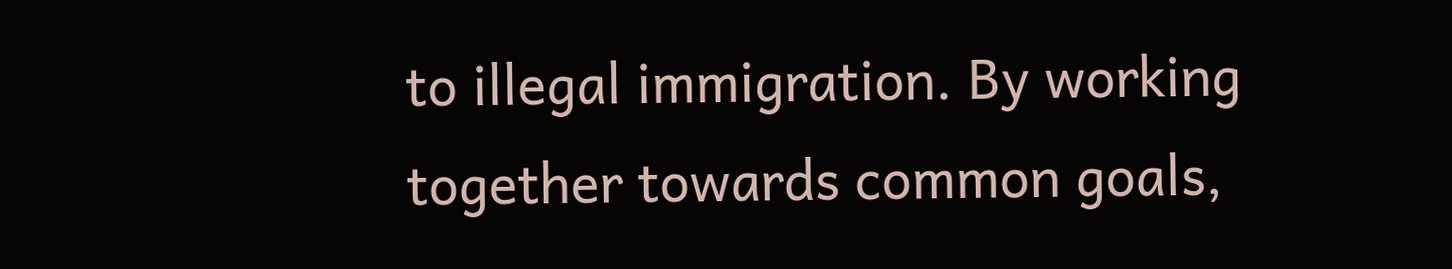to illegal immigration. By working together towards common goals,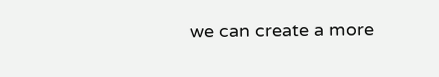we can create a more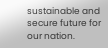sustainable and secure future for our nation.